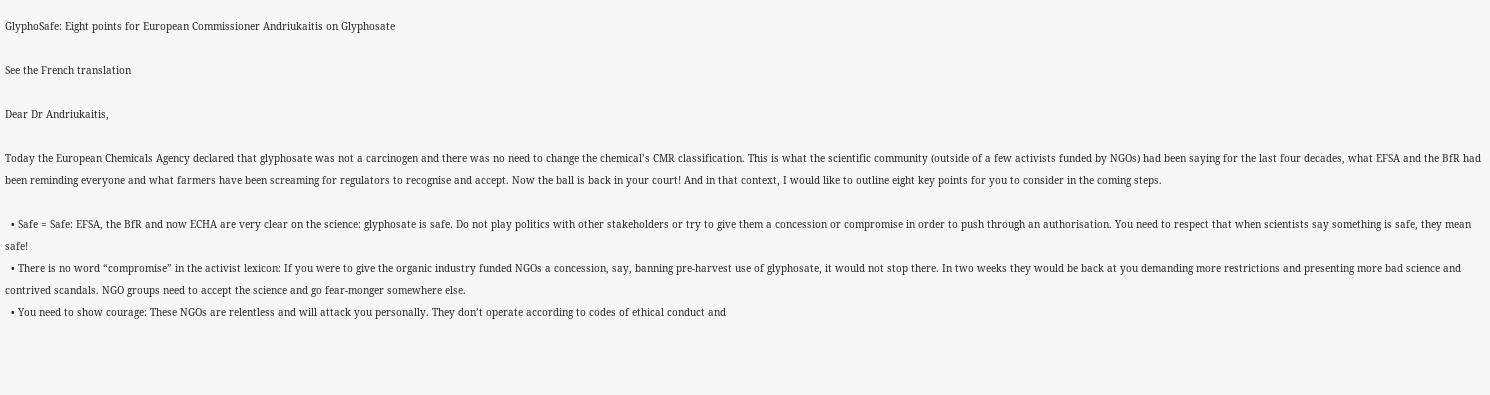GlyphoSafe: Eight points for European Commissioner Andriukaitis on Glyphosate

See the French translation

Dear Dr Andriukaitis,

Today the European Chemicals Agency declared that glyphosate was not a carcinogen and there was no need to change the chemical’s CMR classification. This is what the scientific community (outside of a few activists funded by NGOs) had been saying for the last four decades, what EFSA and the BfR had been reminding everyone and what farmers have been screaming for regulators to recognise and accept. Now the ball is back in your court! And in that context, I would like to outline eight key points for you to consider in the coming steps.

  • Safe = Safe: EFSA, the BfR and now ECHA are very clear on the science: glyphosate is safe. Do not play politics with other stakeholders or try to give them a concession or compromise in order to push through an authorisation. You need to respect that when scientists say something is safe, they mean safe!
  • There is no word “compromise” in the activist lexicon: If you were to give the organic industry funded NGOs a concession, say, banning pre-harvest use of glyphosate, it would not stop there. In two weeks they would be back at you demanding more restrictions and presenting more bad science and contrived scandals. NGO groups need to accept the science and go fear-monger somewhere else.
  • You need to show courage: These NGOs are relentless and will attack you personally. They don’t operate according to codes of ethical conduct and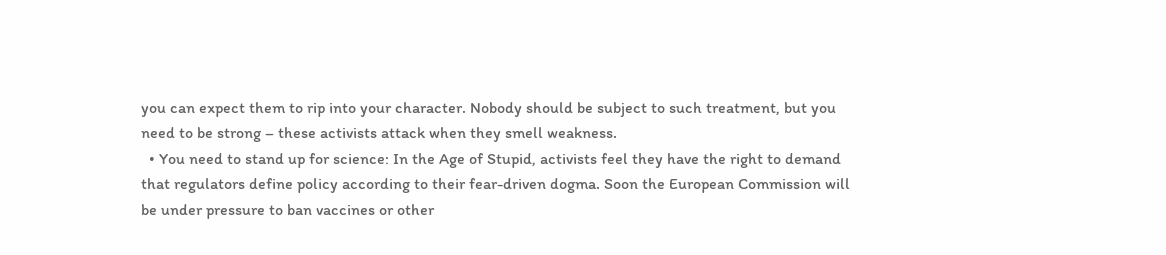you can expect them to rip into your character. Nobody should be subject to such treatment, but you need to be strong – these activists attack when they smell weakness.
  • You need to stand up for science: In the Age of Stupid, activists feel they have the right to demand that regulators define policy according to their fear-driven dogma. Soon the European Commission will be under pressure to ban vaccines or other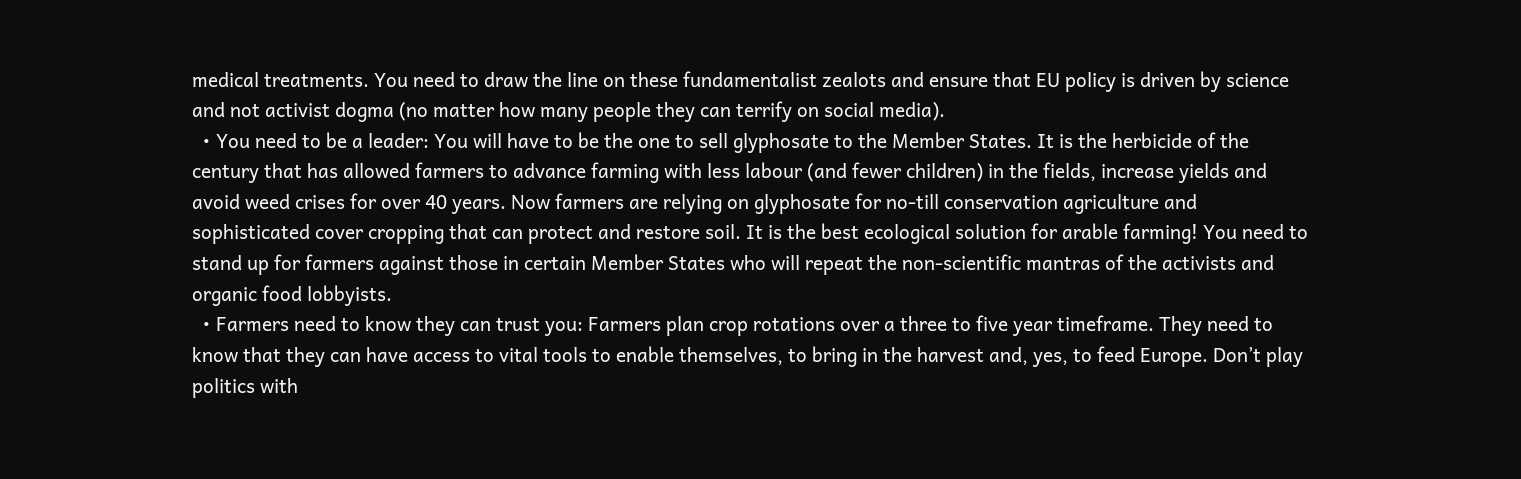medical treatments. You need to draw the line on these fundamentalist zealots and ensure that EU policy is driven by science and not activist dogma (no matter how many people they can terrify on social media).
  • You need to be a leader: You will have to be the one to sell glyphosate to the Member States. It is the herbicide of the century that has allowed farmers to advance farming with less labour (and fewer children) in the fields, increase yields and avoid weed crises for over 40 years. Now farmers are relying on glyphosate for no-till conservation agriculture and sophisticated cover cropping that can protect and restore soil. It is the best ecological solution for arable farming! You need to stand up for farmers against those in certain Member States who will repeat the non-scientific mantras of the activists and organic food lobbyists.
  • Farmers need to know they can trust you: Farmers plan crop rotations over a three to five year timeframe. They need to know that they can have access to vital tools to enable themselves, to bring in the harvest and, yes, to feed Europe. Don’t play politics with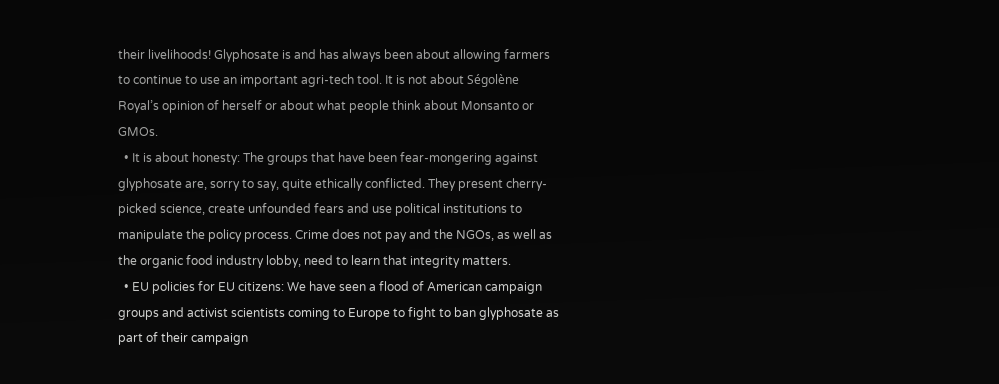their livelihoods! Glyphosate is and has always been about allowing farmers to continue to use an important agri-tech tool. It is not about Ségolène Royal’s opinion of herself or about what people think about Monsanto or GMOs.
  • It is about honesty: The groups that have been fear-mongering against glyphosate are, sorry to say, quite ethically conflicted. They present cherry-picked science, create unfounded fears and use political institutions to manipulate the policy process. Crime does not pay and the NGOs, as well as the organic food industry lobby, need to learn that integrity matters.
  • EU policies for EU citizens: We have seen a flood of American campaign groups and activist scientists coming to Europe to fight to ban glyphosate as part of their campaign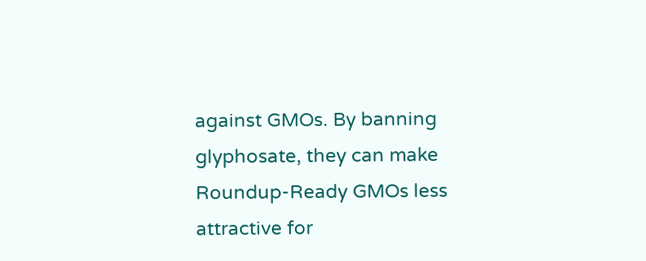against GMOs. By banning glyphosate, they can make Roundup-Ready GMOs less attractive for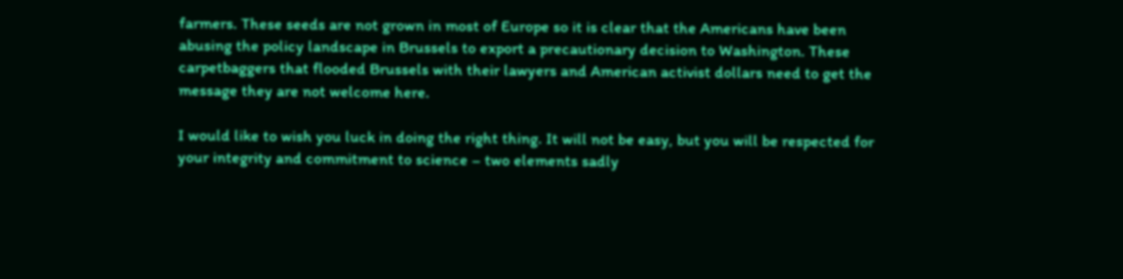farmers. These seeds are not grown in most of Europe so it is clear that the Americans have been abusing the policy landscape in Brussels to export a precautionary decision to Washington. These carpetbaggers that flooded Brussels with their lawyers and American activist dollars need to get the message they are not welcome here.

I would like to wish you luck in doing the right thing. It will not be easy, but you will be respected for your integrity and commitment to science – two elements sadly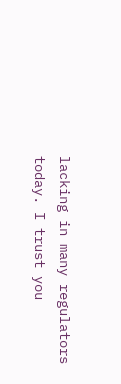lacking in many regulators today. I trust you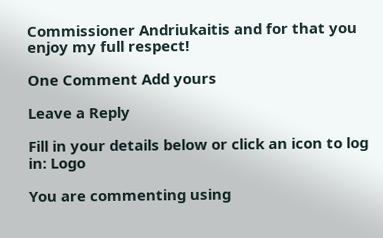Commissioner Andriukaitis and for that you enjoy my full respect!

One Comment Add yours

Leave a Reply

Fill in your details below or click an icon to log in: Logo

You are commenting using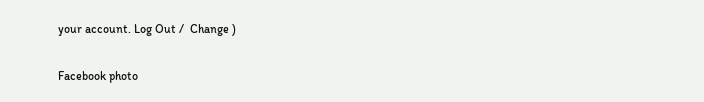your account. Log Out /  Change )

Facebook photo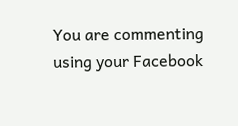You are commenting using your Facebook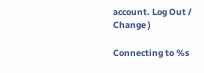account. Log Out /  Change )

Connecting to %s